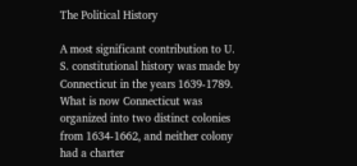The Political History

A most significant contribution to U. S. constitutional history was made by Connecticut in the years 1639-1789. What is now Connecticut was organized into two distinct colonies from 1634-1662, and neither colony had a charter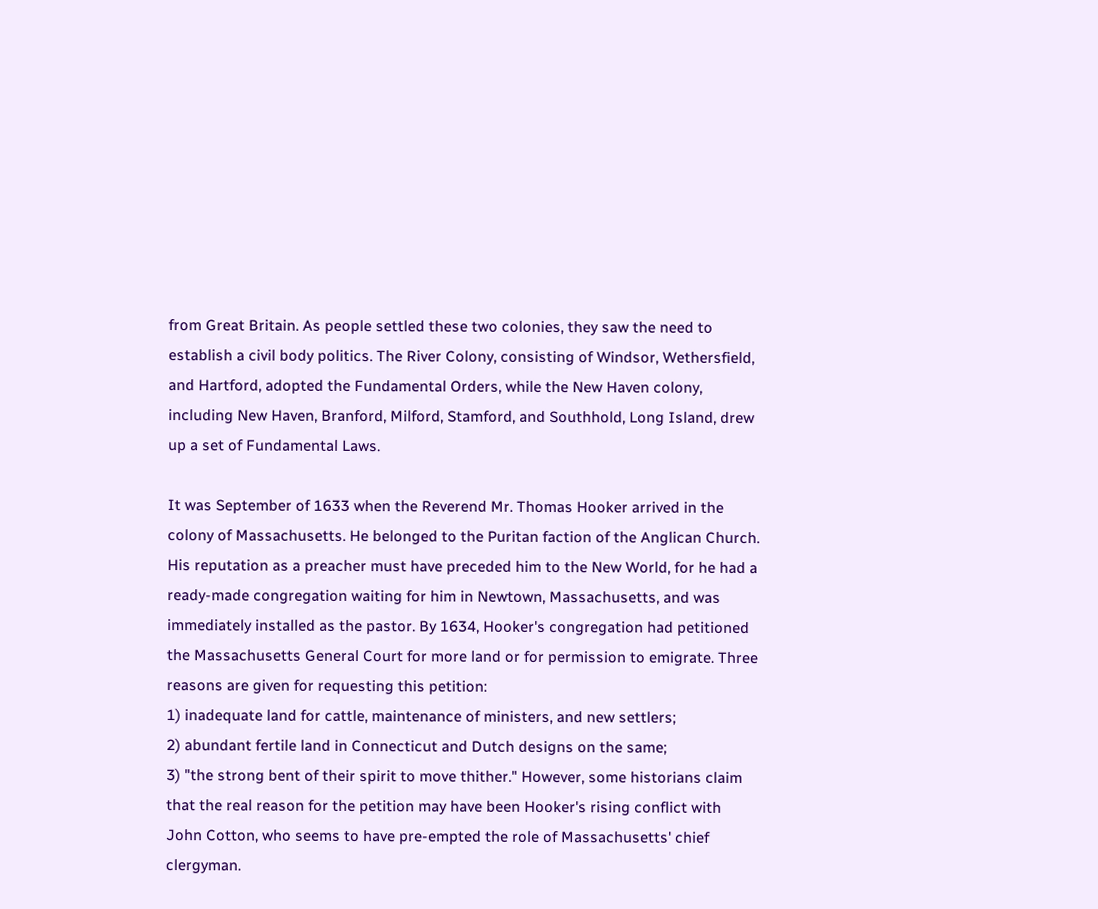from Great Britain. As people settled these two colonies, they saw the need to establish a civil body politics. The River Colony, consisting of Windsor, Wethersfield, and Hartford, adopted the Fundamental Orders, while the New Haven colony, including New Haven, Branford, Milford, Stamford, and Southhold, Long Island, drew up a set of Fundamental Laws.

It was September of 1633 when the Reverend Mr. Thomas Hooker arrived in the colony of Massachusetts. He belonged to the Puritan faction of the Anglican Church. His reputation as a preacher must have preceded him to the New World, for he had a ready-made congregation waiting for him in Newtown, Massachusetts, and was immediately installed as the pastor. By 1634, Hooker's congregation had petitioned the Massachusetts General Court for more land or for permission to emigrate. Three reasons are given for requesting this petition:
1) inadequate land for cattle, maintenance of ministers, and new settlers;
2) abundant fertile land in Connecticut and Dutch designs on the same;
3) "the strong bent of their spirit to move thither." However, some historians claim that the real reason for the petition may have been Hooker's rising conflict with John Cotton, who seems to have pre-empted the role of Massachusetts' chief clergyman.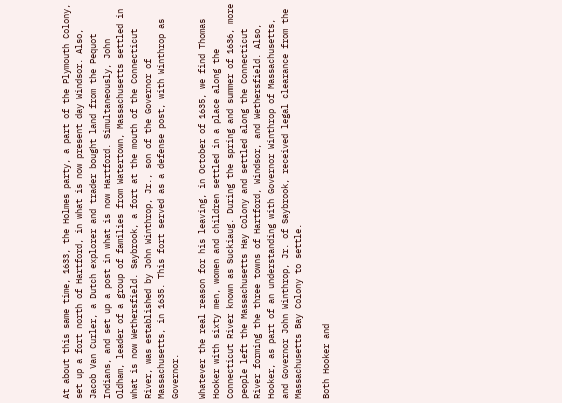At about this same time, 1633, the Holmes party, a part of the Plymouth Colony, set up a fort north of Hartford, in what is now present day Windsor. Also, Jacob Van Curler, a Dutch explorer and trader bought land from the Pequot Indians, and set up a post in what is now Hartford. Simultaneously, John Oldham, leader of a group of families from Watertown, Massachusetts settled in what is now Wethersfield. Saybrook, a fort at the mouth of the Connecticut River, was established by John Winthrop, Jr., son of the Governor of Massachusetts, in 1635. This fort served as a defense post, with Winthrop as Governor.

Whatever the real reason for his leaving, in October of 1635, we find Thomas Hooker with sixty men, women and children settled in a place along the Connecticut River known as Suckiaug. During the spring and summer of 1636, more people left the Massachusetts Hay Colony and settled along the Connecticut River forming the three towns of Hartford, Windsor, and Wethersfield. Also, Hooker, as part of an understanding with Governor Winthrop of Massachusetts, and Governor John Winthrop, Jr. of Saybrook, received legal clearance from the Massachusetts Bay Colony to settle.

Both Hooker and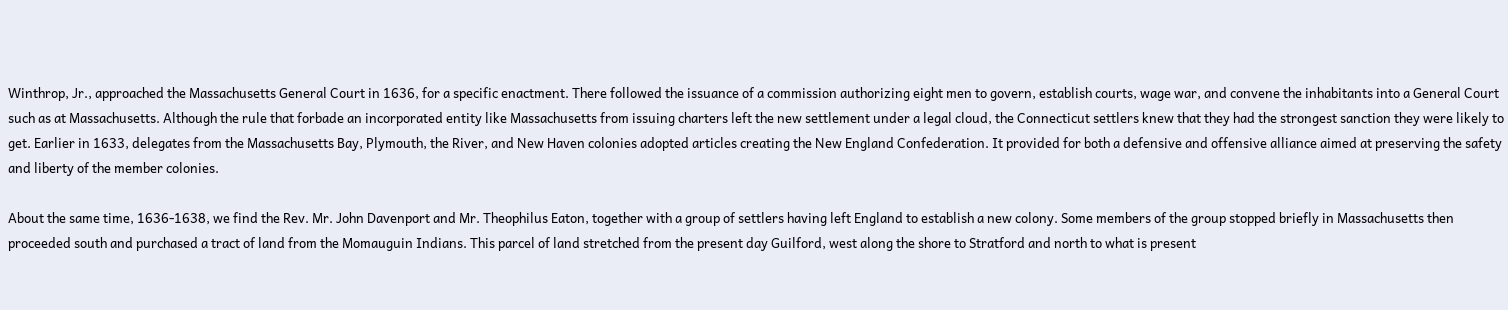Winthrop, Jr., approached the Massachusetts General Court in 1636, for a specific enactment. There followed the issuance of a commission authorizing eight men to govern, establish courts, wage war, and convene the inhabitants into a General Court such as at Massachusetts. Although the rule that forbade an incorporated entity like Massachusetts from issuing charters left the new settlement under a legal cloud, the Connecticut settlers knew that they had the strongest sanction they were likely to get. Earlier in 1633, delegates from the Massachusetts Bay, Plymouth, the River, and New Haven colonies adopted articles creating the New England Confederation. It provided for both a defensive and offensive alliance aimed at preserving the safety and liberty of the member colonies.

About the same time, 1636-1638, we find the Rev. Mr. John Davenport and Mr. Theophilus Eaton, together with a group of settlers having left England to establish a new colony. Some members of the group stopped briefly in Massachusetts then proceeded south and purchased a tract of land from the Momauguin Indians. This parcel of land stretched from the present day Guilford, west along the shore to Stratford and north to what is present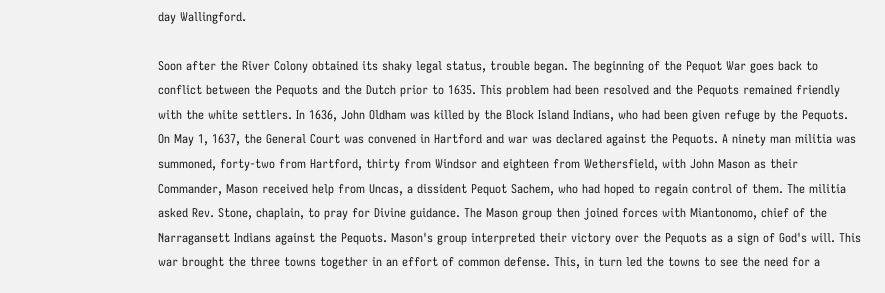day Wallingford.

Soon after the River Colony obtained its shaky legal status, trouble began. The beginning of the Pequot War goes back to conflict between the Pequots and the Dutch prior to 1635. This problem had been resolved and the Pequots remained friendly with the white settlers. In 1636, John Oldham was killed by the Block Island Indians, who had been given refuge by the Pequots. On May 1, 1637, the General Court was convened in Hartford and war was declared against the Pequots. A ninety man militia was summoned, forty-two from Hartford, thirty from Windsor and eighteen from Wethersfield, with John Mason as their Commander, Mason received help from Uncas, a dissident Pequot Sachem, who had hoped to regain control of them. The militia asked Rev. Stone, chaplain, to pray for Divine guidance. The Mason group then joined forces with Miantonomo, chief of the Narragansett Indians against the Pequots. Mason's group interpreted their victory over the Pequots as a sign of God's will. This war brought the three towns together in an effort of common defense. This, in turn led the towns to see the need for a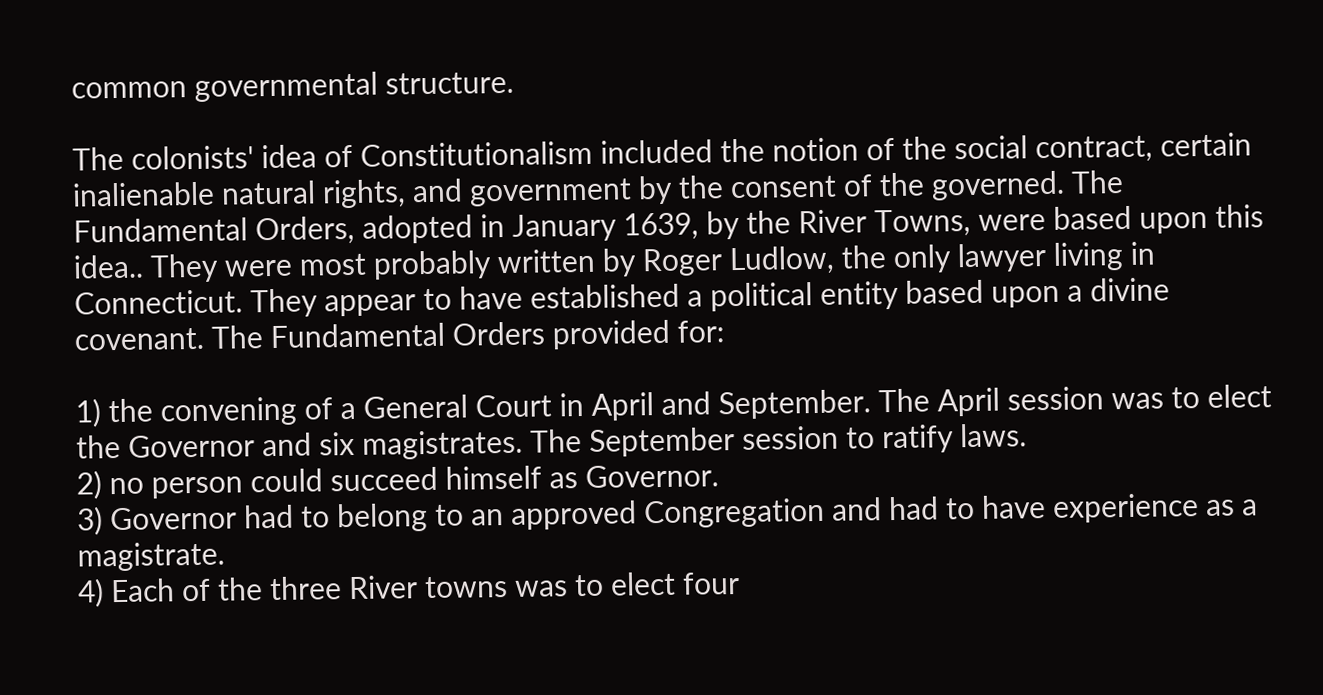common governmental structure.

The colonists' idea of Constitutionalism included the notion of the social contract, certain inalienable natural rights, and government by the consent of the governed. The Fundamental Orders, adopted in January 1639, by the River Towns, were based upon this idea.. They were most probably written by Roger Ludlow, the only lawyer living in Connecticut. They appear to have established a political entity based upon a divine covenant. The Fundamental Orders provided for:

1) the convening of a General Court in April and September. The April session was to elect the Governor and six magistrates. The September session to ratify laws.
2) no person could succeed himself as Governor.
3) Governor had to belong to an approved Congregation and had to have experience as a magistrate.
4) Each of the three River towns was to elect four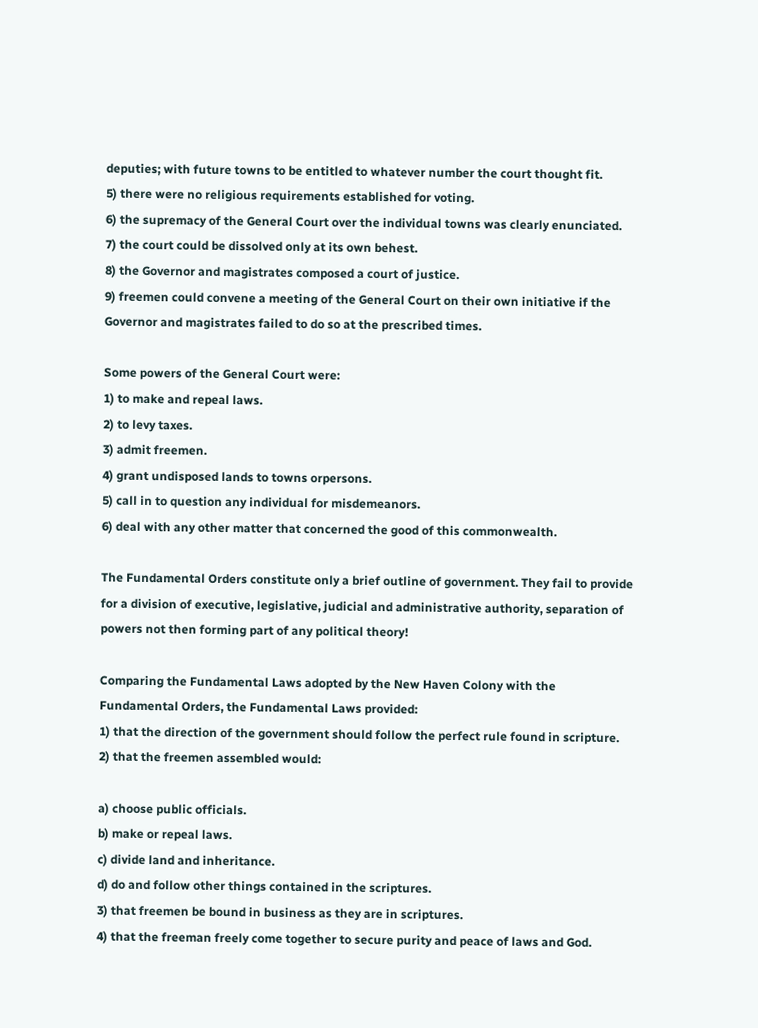deputies; with future towns to be entitled to whatever number the court thought fit.
5) there were no religious requirements established for voting.
6) the supremacy of the General Court over the individual towns was clearly enunciated.
7) the court could be dissolved only at its own behest.
8) the Governor and magistrates composed a court of justice.
9) freemen could convene a meeting of the General Court on their own initiative if the Governor and magistrates failed to do so at the prescribed times.

Some powers of the General Court were:
1) to make and repeal laws.
2) to levy taxes.
3) admit freemen.
4) grant undisposed lands to towns orpersons.
5) call in to question any individual for misdemeanors.
6) deal with any other matter that concerned the good of this commonwealth.

The Fundamental Orders constitute only a brief outline of government. They fail to provide for a division of executive, legislative, judicial and administrative authority, separation of powers not then forming part of any political theory!

Comparing the Fundamental Laws adopted by the New Haven Colony with the Fundamental Orders, the Fundamental Laws provided:
1) that the direction of the government should follow the perfect rule found in scripture.
2) that the freemen assembled would:

a) choose public officials.
b) make or repeal laws.
c) divide land and inheritance.
d) do and follow other things contained in the scriptures.
3) that freemen be bound in business as they are in scriptures.
4) that the freeman freely come together to secure purity and peace of laws and God.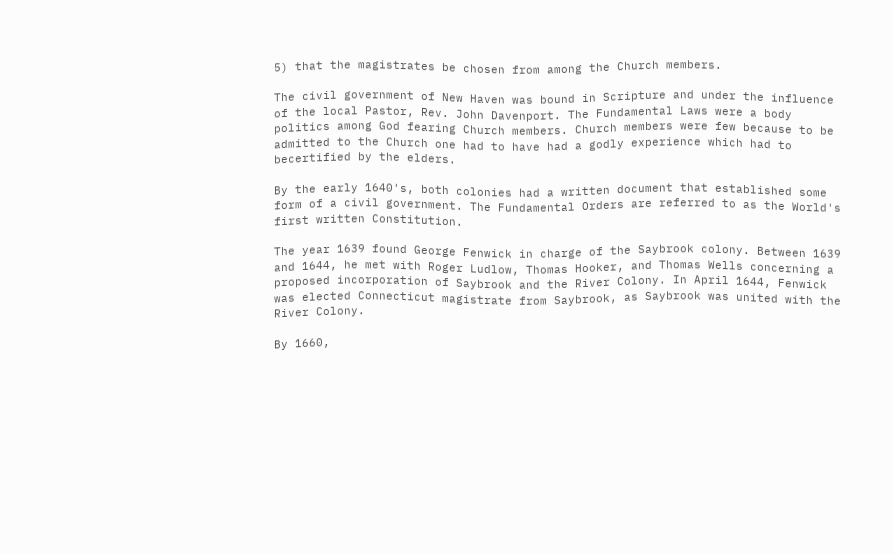5) that the magistrates be chosen from among the Church members.

The civil government of New Haven was bound in Scripture and under the influence of the local Pastor, Rev. John Davenport. The Fundamental Laws were a body politics among God fearing Church members. Church members were few because to be admitted to the Church one had to have had a godly experience which had to becertified by the elders.

By the early 1640's, both colonies had a written document that established some form of a civil government. The Fundamental Orders are referred to as the World's first written Constitution.

The year 1639 found George Fenwick in charge of the Saybrook colony. Between 1639 and 1644, he met with Roger Ludlow, Thomas Hooker, and Thomas Wells concerning a proposed incorporation of Saybrook and the River Colony. In April 1644, Fenwick was elected Connecticut magistrate from Saybrook, as Saybrook was united with the River Colony.

By 1660,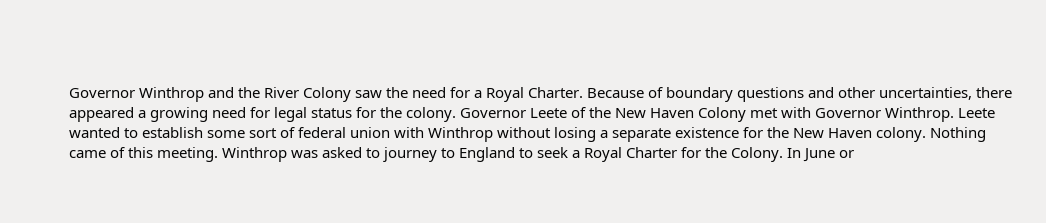Governor Winthrop and the River Colony saw the need for a Royal Charter. Because of boundary questions and other uncertainties, there appeared a growing need for legal status for the colony. Governor Leete of the New Haven Colony met with Governor Winthrop. Leete wanted to establish some sort of federal union with Winthrop without losing a separate existence for the New Haven colony. Nothing came of this meeting. Winthrop was asked to journey to England to seek a Royal Charter for the Colony. In June or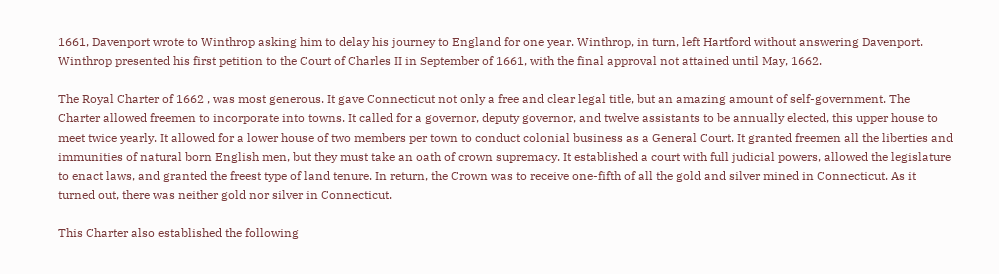1661, Davenport wrote to Winthrop asking him to delay his journey to England for one year. Winthrop, in turn, left Hartford without answering Davenport. Winthrop presented his first petition to the Court of Charles II in September of 1661, with the final approval not attained until May, 1662.

The Royal Charter of 1662 , was most generous. It gave Connecticut not only a free and clear legal title, but an amazing amount of self-government. The Charter allowed freemen to incorporate into towns. It called for a governor, deputy governor, and twelve assistants to be annually elected, this upper house to meet twice yearly. It allowed for a lower house of two members per town to conduct colonial business as a General Court. It granted freemen all the liberties and immunities of natural born English men, but they must take an oath of crown supremacy. It established a court with full judicial powers, allowed the legislature to enact laws, and granted the freest type of land tenure. In return, the Crown was to receive one-fifth of all the gold and silver mined in Connecticut. As it turned out, there was neither gold nor silver in Connecticut.

This Charter also established the following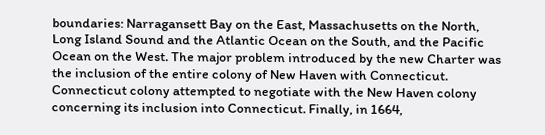boundaries: Narragansett Bay on the East, Massachusetts on the North, Long Island Sound and the Atlantic Ocean on the South, and the Pacific Ocean on the West. The major problem introduced by the new Charter was the inclusion of the entire colony of New Haven with Connecticut. Connecticut colony attempted to negotiate with the New Haven colony concerning its inclusion into Connecticut. Finally, in 1664,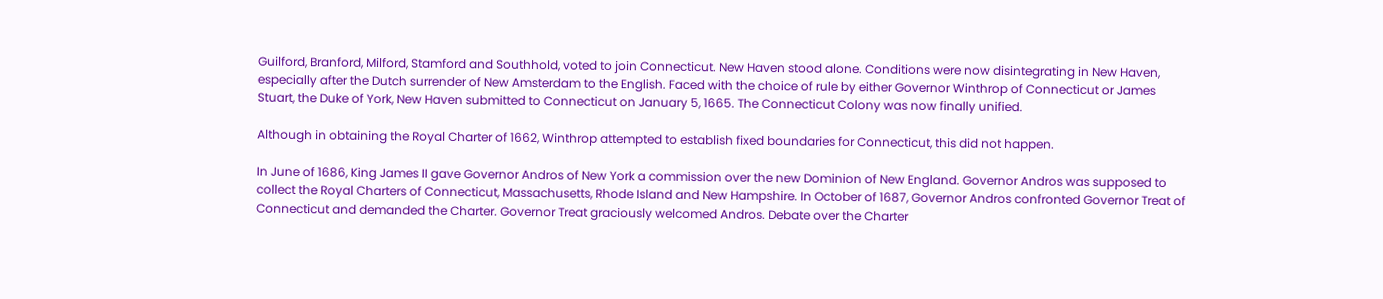Guilford, Branford, Milford, Stamford and Southhold, voted to join Connecticut. New Haven stood alone. Conditions were now disintegrating in New Haven, especially after the Dutch surrender of New Amsterdam to the English. Faced with the choice of rule by either Governor Winthrop of Connecticut or James Stuart, the Duke of York, New Haven submitted to Connecticut on January 5, 1665. The Connecticut Colony was now finally unified.

Although in obtaining the Royal Charter of 1662, Winthrop attempted to establish fixed boundaries for Connecticut, this did not happen.

In June of 1686, King James II gave Governor Andros of New York a commission over the new Dominion of New England. Governor Andros was supposed to collect the Royal Charters of Connecticut, Massachusetts, Rhode Island and New Hampshire. In October of 1687, Governor Andros confronted Governor Treat of Connecticut and demanded the Charter. Governor Treat graciously welcomed Andros. Debate over the Charter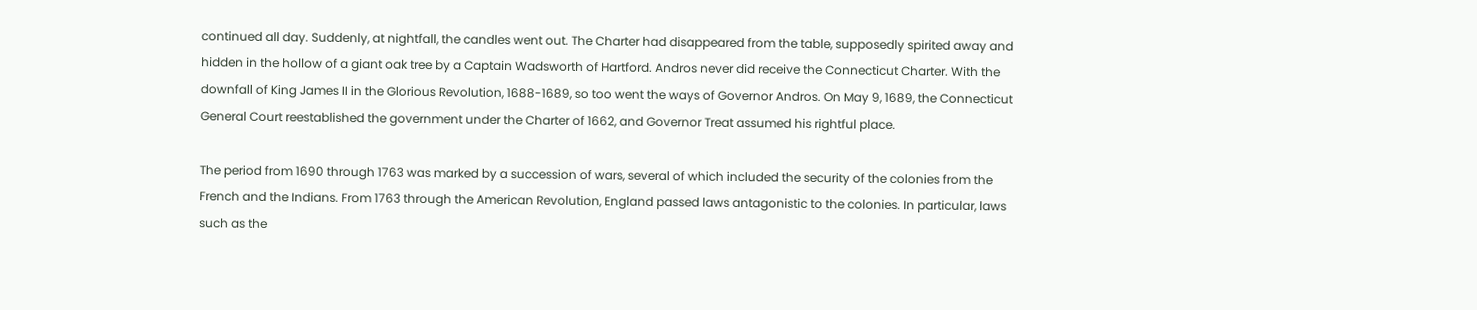continued all day. Suddenly, at nightfall, the candles went out. The Charter had disappeared from the table, supposedly spirited away and hidden in the hollow of a giant oak tree by a Captain Wadsworth of Hartford. Andros never did receive the Connecticut Charter. With the downfall of King James II in the Glorious Revolution, 1688-1689, so too went the ways of Governor Andros. On May 9, 1689, the Connecticut General Court reestablished the government under the Charter of 1662, and Governor Treat assumed his rightful place.

The period from 1690 through 1763 was marked by a succession of wars, several of which included the security of the colonies from the French and the Indians. From 1763 through the American Revolution, England passed laws antagonistic to the colonies. In particular, laws such as the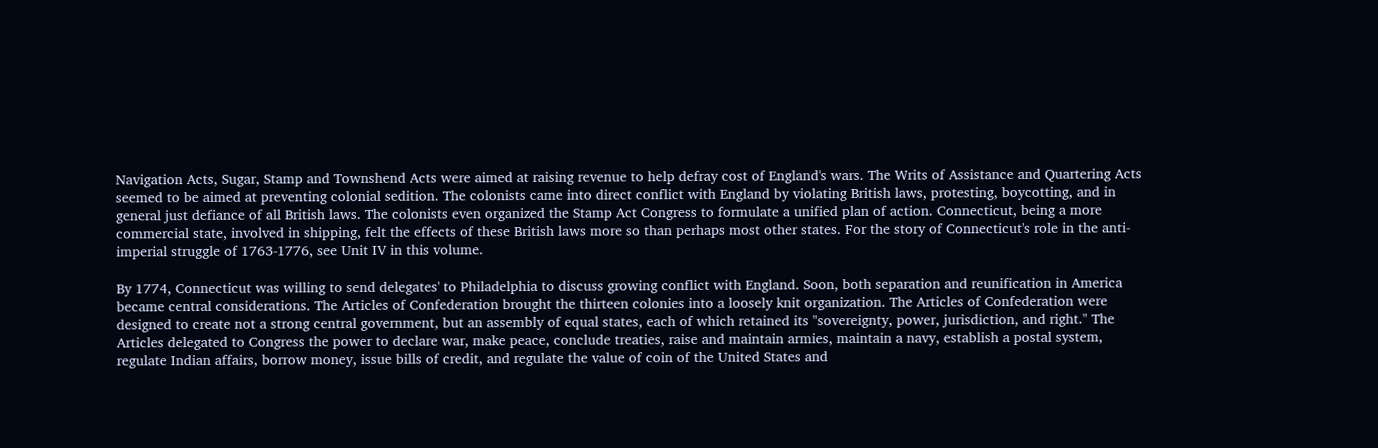Navigation Acts, Sugar, Stamp and Townshend Acts were aimed at raising revenue to help defray cost of England's wars. The Writs of Assistance and Quartering Acts seemed to be aimed at preventing colonial sedition. The colonists came into direct conflict with England by violating British laws, protesting, boycotting, and in general just defiance of all British laws. The colonists even organized the Stamp Act Congress to formulate a unified plan of action. Connecticut, being a more commercial state, involved in shipping, felt the effects of these British laws more so than perhaps most other states. For the story of Connecticut's role in the anti-imperial struggle of 1763-1776, see Unit IV in this volume.

By 1774, Connecticut was willing to send delegates' to Philadelphia to discuss growing conflict with England. Soon, both separation and reunification in America became central considerations. The Articles of Confederation brought the thirteen colonies into a loosely knit organization. The Articles of Confederation were designed to create not a strong central government, but an assembly of equal states, each of which retained its "sovereignty, power, jurisdiction, and right." The Articles delegated to Congress the power to declare war, make peace, conclude treaties, raise and maintain armies, maintain a navy, establish a postal system, regulate Indian affairs, borrow money, issue bills of credit, and regulate the value of coin of the United States and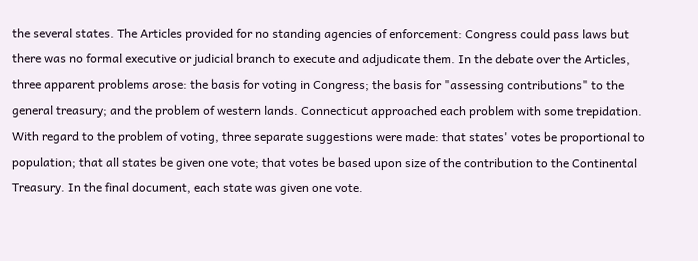the several states. The Articles provided for no standing agencies of enforcement: Congress could pass laws but there was no formal executive or judicial branch to execute and adjudicate them. In the debate over the Articles, three apparent problems arose: the basis for voting in Congress; the basis for "assessing contributions" to the general treasury; and the problem of western lands. Connecticut approached each problem with some trepidation. With regard to the problem of voting, three separate suggestions were made: that states' votes be proportional to population; that all states be given one vote; that votes be based upon size of the contribution to the Continental Treasury. In the final document, each state was given one vote.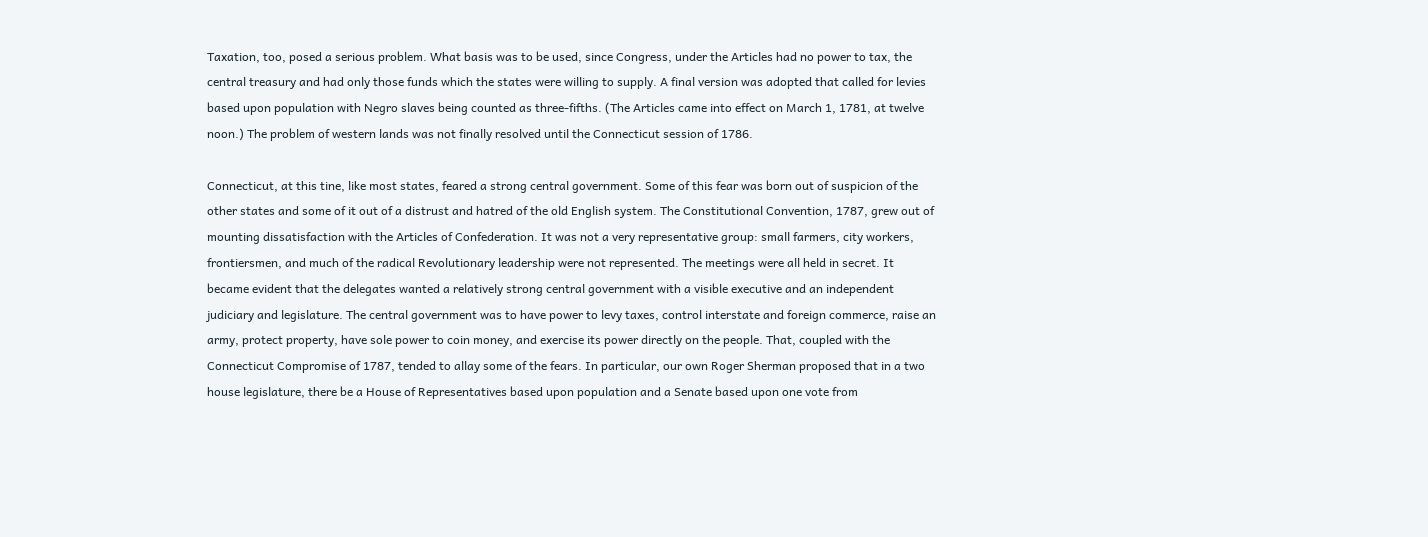Taxation, too, posed a serious problem. What basis was to be used, since Congress, under the Articles had no power to tax, the central treasury and had only those funds which the states were willing to supply. A final version was adopted that called for levies based upon population with Negro slaves being counted as three-fifths. (The Articles came into effect on March 1, 1781, at twelve noon.) The problem of western lands was not finally resolved until the Connecticut session of 1786.

Connecticut, at this tine, like most states, feared a strong central government. Some of this fear was born out of suspicion of the other states and some of it out of a distrust and hatred of the old English system. The Constitutional Convention, 1787, grew out of mounting dissatisfaction with the Articles of Confederation. It was not a very representative group: small farmers, city workers, frontiersmen, and much of the radical Revolutionary leadership were not represented. The meetings were all held in secret. It became evident that the delegates wanted a relatively strong central government with a visible executive and an independent judiciary and legislature. The central government was to have power to levy taxes, control interstate and foreign commerce, raise an army, protect property, have sole power to coin money, and exercise its power directly on the people. That, coupled with the Connecticut Compromise of 1787, tended to allay some of the fears. In particular, our own Roger Sherman proposed that in a two house legislature, there be a House of Representatives based upon population and a Senate based upon one vote from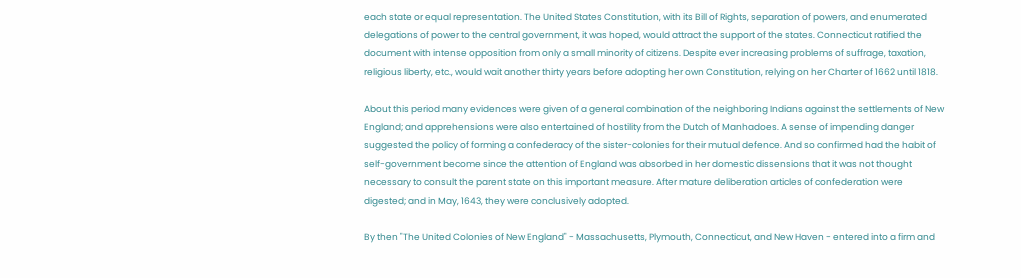each state or equal representation. The United States Constitution, with its Bill of Rights, separation of powers, and enumerated delegations of power to the central government, it was hoped, would attract the support of the states. Connecticut ratified the document with intense opposition from only a small minority of citizens. Despite ever increasing problems of suffrage, taxation, religious liberty, etc., would wait another thirty years before adopting her own Constitution, relying on her Charter of 1662 until 1818.

About this period many evidences were given of a general combination of the neighboring Indians against the settlements of New England; and apprehensions were also entertained of hostility from the Dutch of Manhadoes. A sense of impending danger suggested the policy of forming a confederacy of the sister-colonies for their mutual defence. And so confirmed had the habit of self-government become since the attention of England was absorbed in her domestic dissensions that it was not thought necessary to consult the parent state on this important measure. After mature deliberation articles of confederation were digested; and in May, 1643, they were conclusively adopted.

By then "The United Colonies of New England" - Massachusetts, Plymouth, Connecticut, and New Haven - entered into a firm and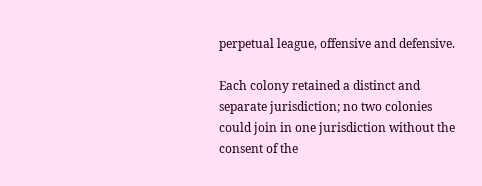perpetual league, offensive and defensive.

Each colony retained a distinct and separate jurisdiction; no two colonies could join in one jurisdiction without the consent of the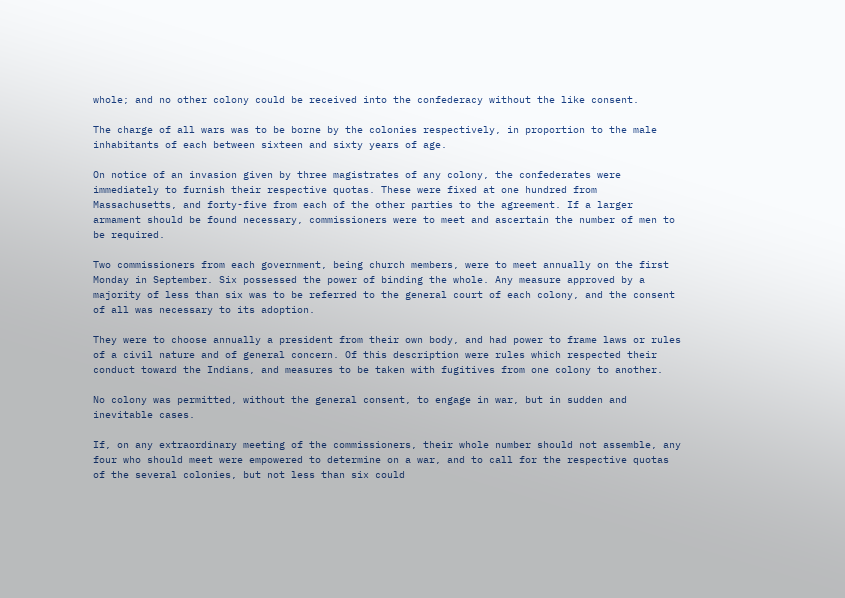whole; and no other colony could be received into the confederacy without the like consent.

The charge of all wars was to be borne by the colonies respectively, in proportion to the male inhabitants of each between sixteen and sixty years of age.

On notice of an invasion given by three magistrates of any colony, the confederates were immediately to furnish their respective quotas. These were fixed at one hundred from Massachusetts, and forty-five from each of the other parties to the agreement. If a larger armament should be found necessary, commissioners were to meet and ascertain the number of men to be required.

Two commissioners from each government, being church members, were to meet annually on the first Monday in September. Six possessed the power of binding the whole. Any measure approved by a majority of less than six was to be referred to the general court of each colony, and the consent of all was necessary to its adoption.

They were to choose annually a president from their own body, and had power to frame laws or rules of a civil nature and of general concern. Of this description were rules which respected their conduct toward the Indians, and measures to be taken with fugitives from one colony to another.

No colony was permitted, without the general consent, to engage in war, but in sudden and inevitable cases.

If, on any extraordinary meeting of the commissioners, their whole number should not assemble, any four who should meet were empowered to determine on a war, and to call for the respective quotas of the several colonies, but not less than six could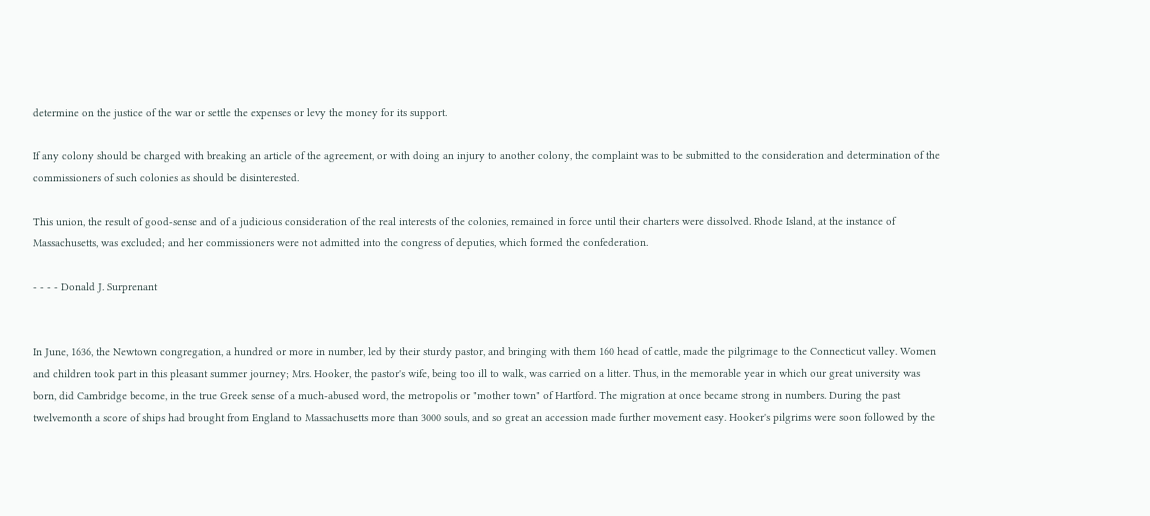determine on the justice of the war or settle the expenses or levy the money for its support.

If any colony should be charged with breaking an article of the agreement, or with doing an injury to another colony, the complaint was to be submitted to the consideration and determination of the commissioners of such colonies as should be disinterested.

This union, the result of good-sense and of a judicious consideration of the real interests of the colonies, remained in force until their charters were dissolved. Rhode Island, at the instance of Massachusetts, was excluded; and her commissioners were not admitted into the congress of deputies, which formed the confederation.

- - - - Donald J. Surprenant


In June, 1636, the Newtown congregation, a hundred or more in number, led by their sturdy pastor, and bringing with them 160 head of cattle, made the pilgrimage to the Connecticut valley. Women and children took part in this pleasant summer journey; Mrs. Hooker, the pastor's wife, being too ill to walk, was carried on a litter. Thus, in the memorable year in which our great university was born, did Cambridge become, in the true Greek sense of a much-abused word, the metropolis or "mother town" of Hartford. The migration at once became strong in numbers. During the past twelvemonth a score of ships had brought from England to Massachusetts more than 3000 souls, and so great an accession made further movement easy. Hooker's pilgrims were soon followed by the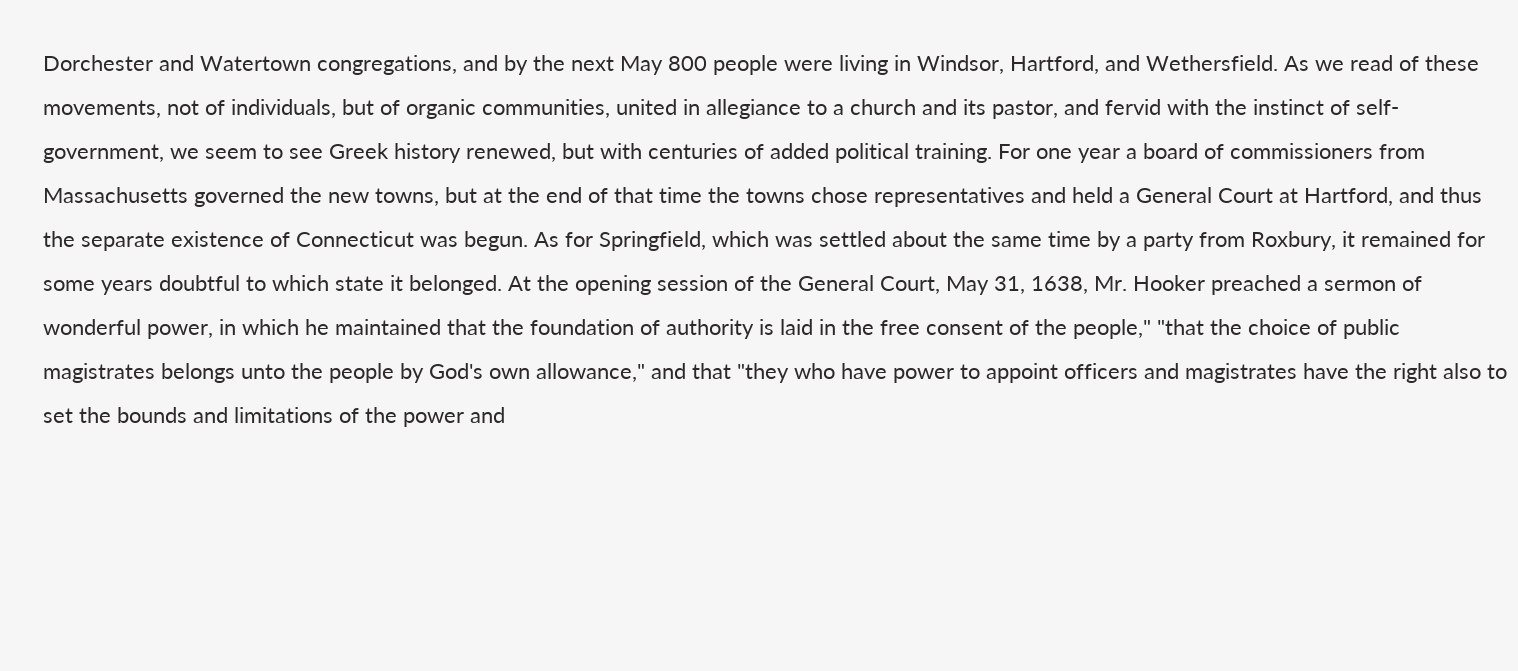Dorchester and Watertown congregations, and by the next May 800 people were living in Windsor, Hartford, and Wethersfield. As we read of these movements, not of individuals, but of organic communities, united in allegiance to a church and its pastor, and fervid with the instinct of self-government, we seem to see Greek history renewed, but with centuries of added political training. For one year a board of commissioners from Massachusetts governed the new towns, but at the end of that time the towns chose representatives and held a General Court at Hartford, and thus the separate existence of Connecticut was begun. As for Springfield, which was settled about the same time by a party from Roxbury, it remained for some years doubtful to which state it belonged. At the opening session of the General Court, May 31, 1638, Mr. Hooker preached a sermon of wonderful power, in which he maintained that the foundation of authority is laid in the free consent of the people," "that the choice of public magistrates belongs unto the people by God's own allowance," and that "they who have power to appoint officers and magistrates have the right also to set the bounds and limitations of the power and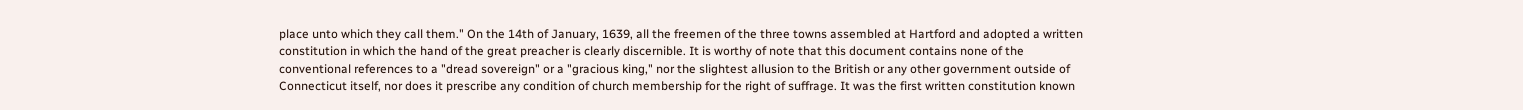place unto which they call them." On the 14th of January, 1639, all the freemen of the three towns assembled at Hartford and adopted a written constitution in which the hand of the great preacher is clearly discernible. It is worthy of note that this document contains none of the conventional references to a "dread sovereign" or a "gracious king," nor the slightest allusion to the British or any other government outside of Connecticut itself, nor does it prescribe any condition of church membership for the right of suffrage. It was the first written constitution known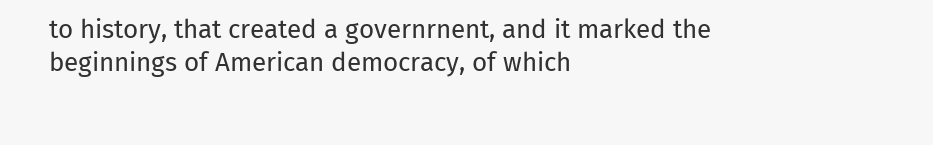to history, that created a governrnent, and it marked the beginnings of American democracy, of which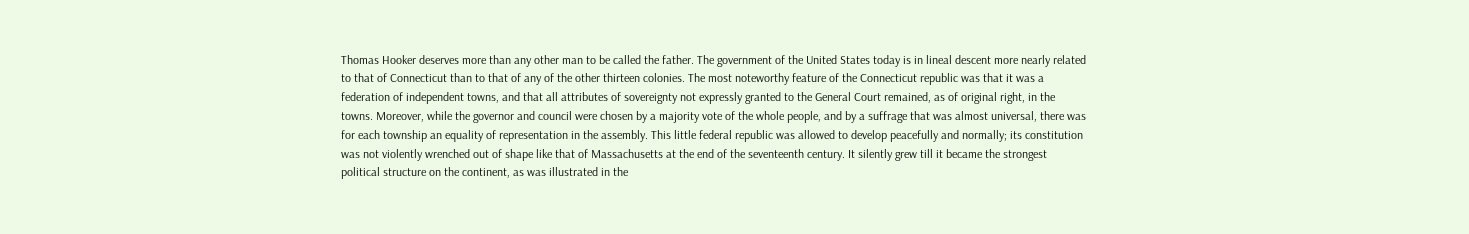Thomas Hooker deserves more than any other man to be called the father. The government of the United States today is in lineal descent more nearly related to that of Connecticut than to that of any of the other thirteen colonies. The most noteworthy feature of the Connecticut republic was that it was a federation of independent towns, and that all attributes of sovereignty not expressly granted to the General Court remained, as of original right, in the towns. Moreover, while the governor and council were chosen by a majority vote of the whole people, and by a suffrage that was almost universal, there was for each township an equality of representation in the assembly. This little federal republic was allowed to develop peacefully and normally; its constitution was not violently wrenched out of shape like that of Massachusetts at the end of the seventeenth century. It silently grew till it became the strongest political structure on the continent, as was illustrated in the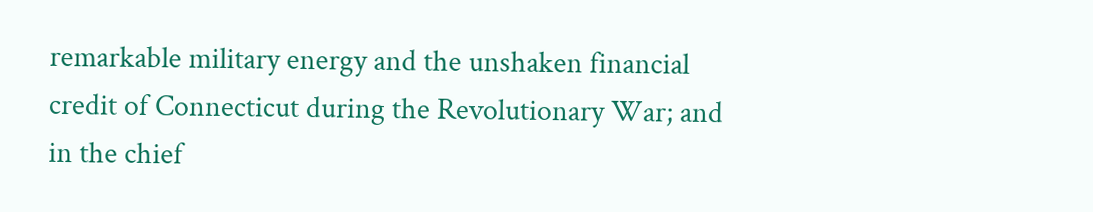remarkable military energy and the unshaken financial credit of Connecticut during the Revolutionary War; and in the chief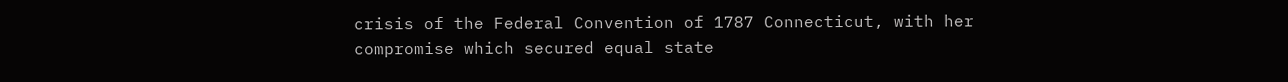crisis of the Federal Convention of 1787 Connecticut, with her compromise which secured equal state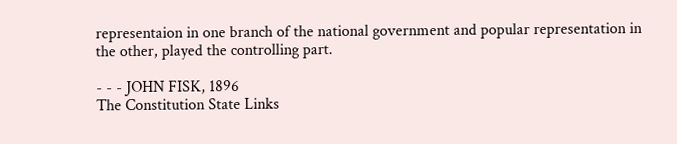representaion in one branch of the national government and popular representation in the other, played the controlling part.

- - - JOHN FISK, 1896
The Constitution State Links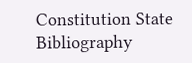Constitution State Bibliography